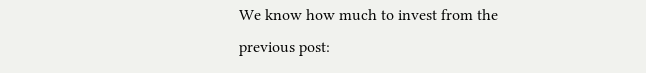We know how much to invest from the previous post: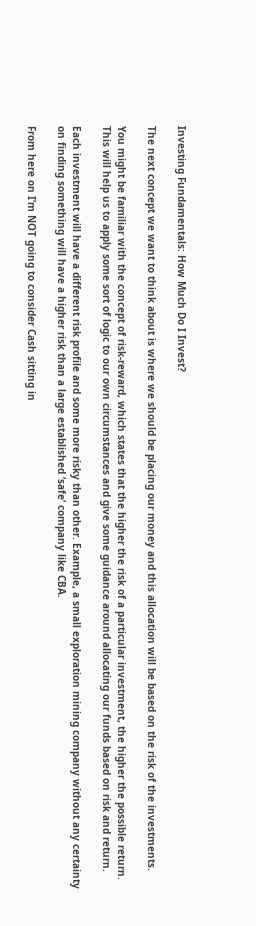Investing Fundamentals: How Much Do I Invest?

The next concept we want to think about is where we should be placing our money and this allocation will be based on the risk of the investments.

You might be familiar with the concept of risk-reward, which states that the higher the risk of a particular investment, the higher the possible return. This will help us to apply some sort of logic to our own circumstances and give some guidance around allocating our funds based on risk and return.

Each investment will have a different risk profile and some more risky than other. Example, a small exploration mining company without any certainty on finding something will have a higher risk than a large established ‘safe’ company like CBA.

From here on I’m NOT going to consider Cash sitting in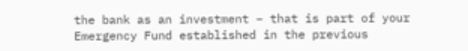the bank as an investment – that is part of your Emergency Fund established in the previous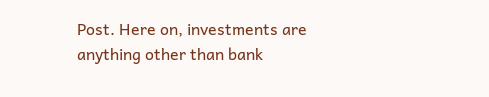Post. Here on, investments are anything other than bank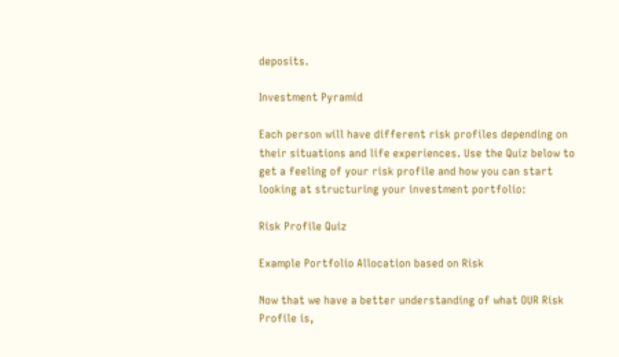deposits.

Investment Pyramid

Each person will have different risk profiles depending on their situations and life experiences. Use the Quiz below to get a feeling of your risk profile and how you can start looking at structuring your investment portfolio:

Risk Profile Quiz

Example Portfolio Allocation based on Risk

Now that we have a better understanding of what OUR Risk Profile is,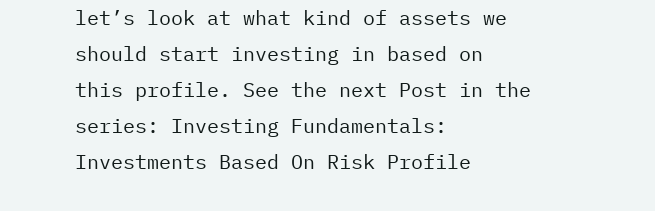let’s look at what kind of assets we should start investing in based on this profile. See the next Post in the series: Investing Fundamentals: Investments Based On Risk Profile